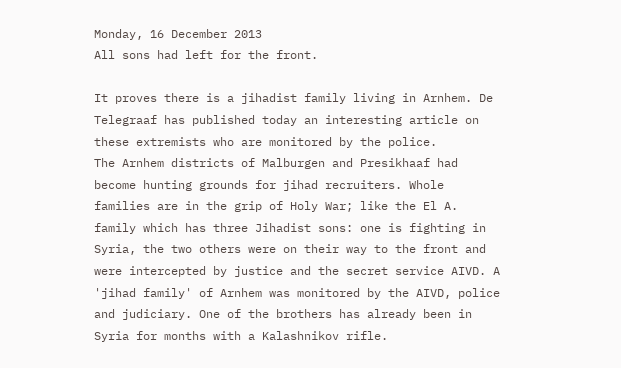Monday, 16 December 2013
All sons had left for the front.

It proves there is a jihadist family living in Arnhem. De Telegraaf has published today an interesting article on these extremists who are monitored by the police.
The Arnhem districts of Malburgen and Presikhaaf had become hunting grounds for jihad recruiters. Whole families are in the grip of Holy War; like the El A. family which has three Jihadist sons: one is fighting in Syria, the two others were on their way to the front and were intercepted by justice and the secret service AIVD. A 'jihad family' of Arnhem was monitored by the AIVD, police and judiciary. One of the brothers has already been in Syria for months with a Kalashnikov rifle.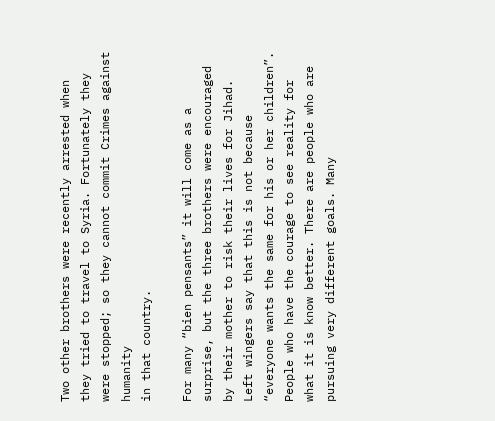Two other brothers were recently arrested when they tried to travel to Syria. Fortunately they were stopped; so they cannot commit Crimes against humanity
in that country.

For many “bien pensants” it will come as a surprise, but the three brothers were encouraged by their mother to risk their lives for Jihad. Left wingers say that this is not because “everyone wants the same for his or her children”. People who have the courage to see reality for what it is know better. There are people who are pursuing very different goals. Many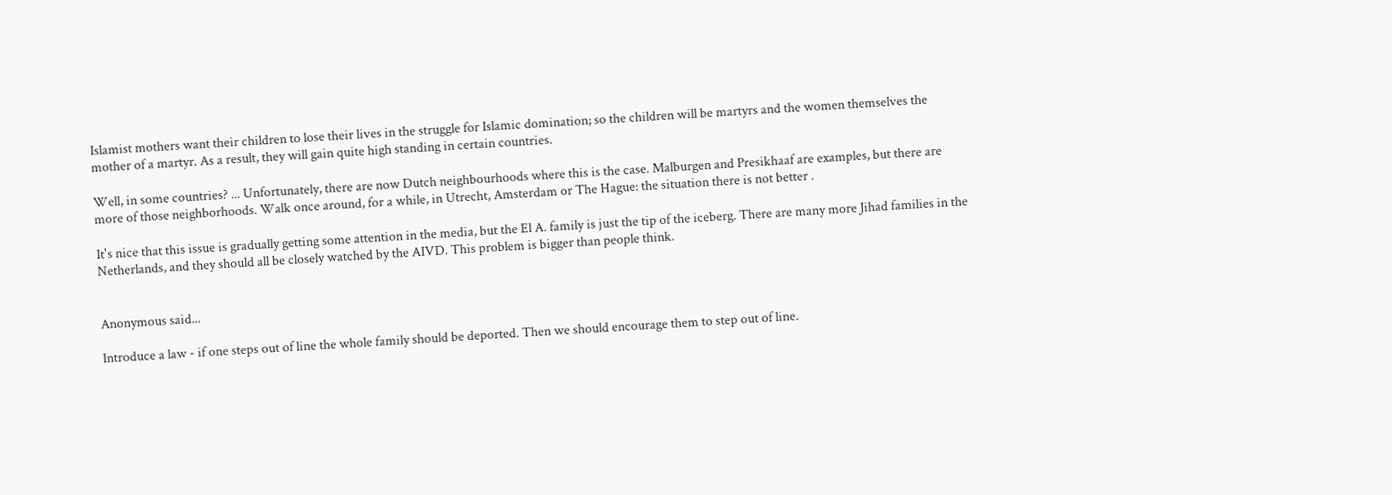Islamist mothers want their children to lose their lives in the struggle for Islamic domination; so the children will be martyrs and the women themselves the mother of a martyr. As a result, they will gain quite high standing in certain countries.

Well, in some countries? ... Unfortunately, there are now Dutch neighbourhoods where this is the case. Malburgen and Presikhaaf are examples, but there are more of those neighborhoods. Walk once around, for a while, in Utrecht, Amsterdam or The Hague: the situation there is not better .

It's nice that this issue is gradually getting some attention in the media, but the El A. family is just the tip of the iceberg. There are many more Jihad families in the Netherlands, and they should all be closely watched by the AIVD. This problem is bigger than people think.


Anonymous said...

Introduce a law - if one steps out of line the whole family should be deported. Then we should encourage them to step out of line.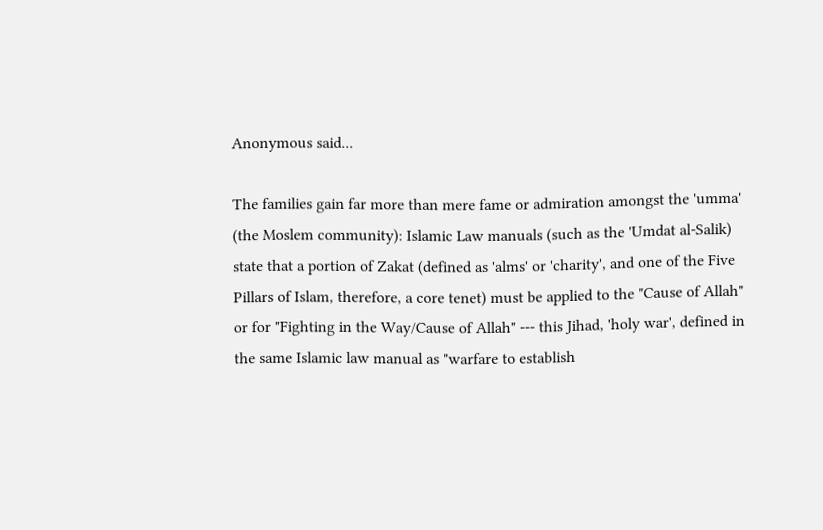Anonymous said...

The families gain far more than mere fame or admiration amongst the 'umma' (the Moslem community): Islamic Law manuals (such as the 'Umdat al-Salik) state that a portion of Zakat (defined as 'alms' or 'charity', and one of the Five Pillars of Islam, therefore, a core tenet) must be applied to the "Cause of Allah" or for "Fighting in the Way/Cause of Allah" --- this Jihad, 'holy war', defined in the same Islamic law manual as "warfare to establish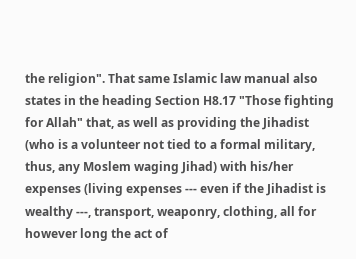the religion". That same Islamic law manual also states in the heading Section H8.17 "Those fighting for Allah" that, as well as providing the Jihadist (who is a volunteer not tied to a formal military, thus, any Moslem waging Jihad) with his/her expenses (living expenses --- even if the Jihadist is wealthy ---, transport, weaponry, clothing, all for however long the act of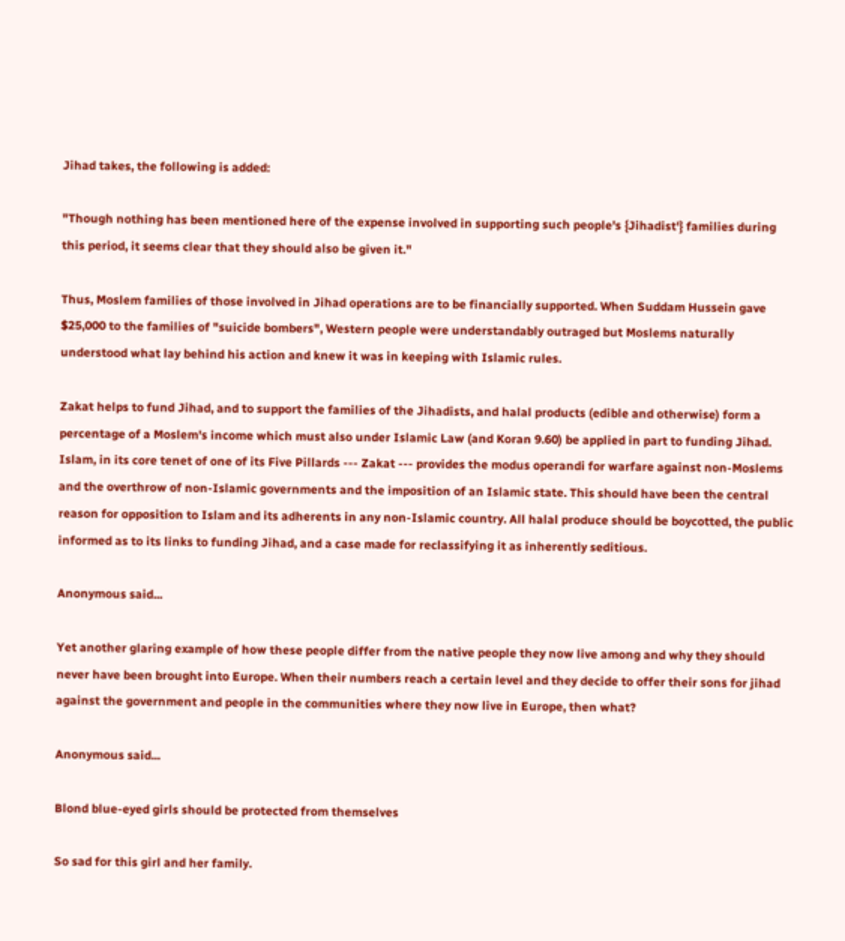Jihad takes, the following is added:

"Though nothing has been mentioned here of the expense involved in supporting such people's {Jihadist'} families during this period, it seems clear that they should also be given it."

Thus, Moslem families of those involved in Jihad operations are to be financially supported. When Suddam Hussein gave $25,000 to the families of "suicide bombers", Western people were understandably outraged but Moslems naturally understood what lay behind his action and knew it was in keeping with Islamic rules.

Zakat helps to fund Jihad, and to support the families of the Jihadists, and halal products (edible and otherwise) form a percentage of a Moslem's income which must also under Islamic Law (and Koran 9.60) be applied in part to funding Jihad. Islam, in its core tenet of one of its Five Pillards --- Zakat --- provides the modus operandi for warfare against non-Moslems and the overthrow of non-Islamic governments and the imposition of an Islamic state. This should have been the central reason for opposition to Islam and its adherents in any non-Islamic country. All halal produce should be boycotted, the public informed as to its links to funding Jihad, and a case made for reclassifying it as inherently seditious.

Anonymous said...

Yet another glaring example of how these people differ from the native people they now live among and why they should never have been brought into Europe. When their numbers reach a certain level and they decide to offer their sons for jihad against the government and people in the communities where they now live in Europe, then what?

Anonymous said...

Blond blue-eyed girls should be protected from themselves

So sad for this girl and her family.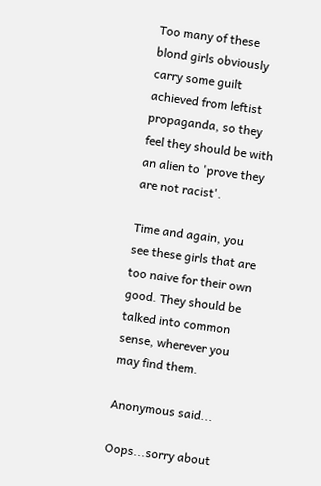Too many of these blond girls obviously carry some guilt achieved from leftist propaganda, so they feel they should be with an alien to 'prove they are not racist'.

Time and again, you see these girls that are too naive for their own good. They should be talked into common sense, wherever you may find them.

Anonymous said...

Oops...sorry about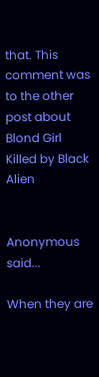that. This comment was to the other post about Blond Girl Killed by Black Alien


Anonymous said...

When they are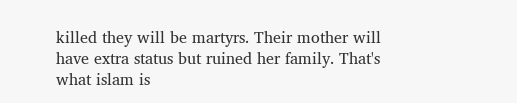killed they will be martyrs. Their mother will have extra status but ruined her family. That's what islam is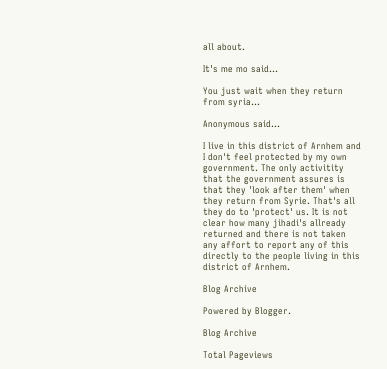all about.

It's me mo said...

You just wait when they return from syria...

Anonymous said...

I live in this district of Arnhem and I don't feel protected by my own government. The only activitity that the government assures is that they 'look after them' when they return from Syrie. That's all they do to 'protect' us. It is not clear how many jihadi's allready returned and there is not taken any affort to report any of this directly to the people living in this district of Arnhem.

Blog Archive

Powered by Blogger.

Blog Archive

Total Pageviews